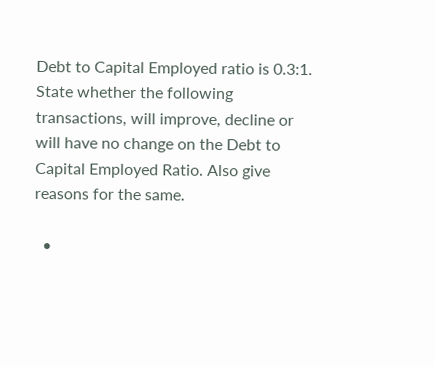Debt to Capital Employed ratio is 0.3:1. State whether the following transactions, will improve, decline or will have no change on the Debt to Capital Employed Ratio. Also give reasons for the same.

  •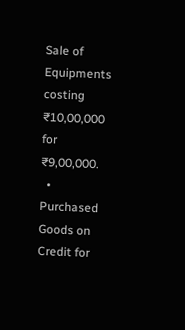Sale of Equipments costing ₹10,00,000 for ₹9,00,000.
  • Purchased Goods on Credit for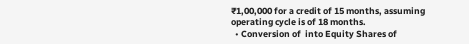₹1,00,000 for a credit of 15 months, assuming operating cycle is of 18 months.
  • Conversion of  into Equity Shares of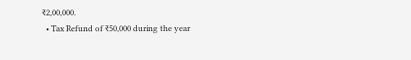₹2,00,000.
  • Tax Refund of ₹50,000 during the year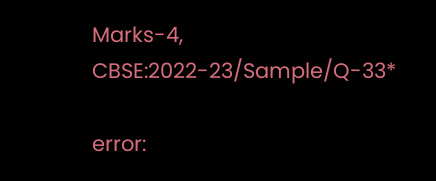Marks-4, CBSE:2022-23/Sample/Q-33*

error: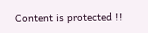Content is protected !!